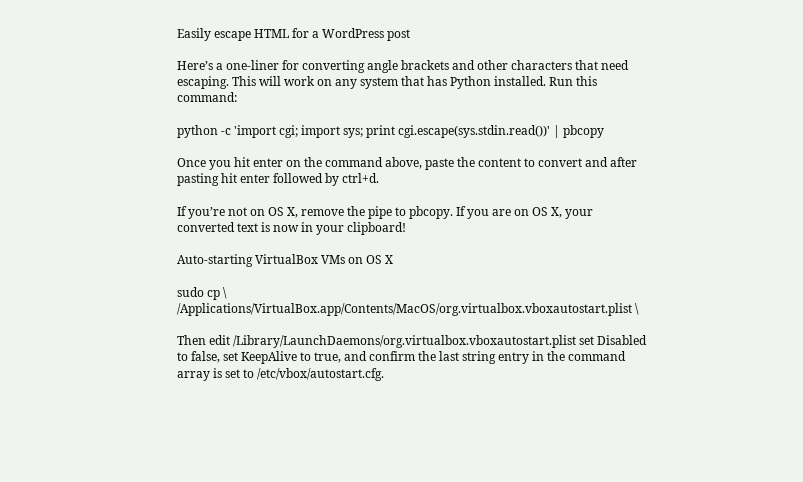Easily escape HTML for a WordPress post

Here’s a one-liner for converting angle brackets and other characters that need escaping. This will work on any system that has Python installed. Run this command:

python -c 'import cgi; import sys; print cgi.escape(sys.stdin.read())' | pbcopy

Once you hit enter on the command above, paste the content to convert and after pasting hit enter followed by ctrl+d.

If you’re not on OS X, remove the pipe to pbcopy. If you are on OS X, your converted text is now in your clipboard!

Auto-starting VirtualBox VMs on OS X

sudo cp \
/Applications/VirtualBox.app/Contents/MacOS/org.virtualbox.vboxautostart.plist \

Then edit /Library/LaunchDaemons/org.virtualbox.vboxautostart.plist set Disabled to false, set KeepAlive to true, and confirm the last string entry in the command array is set to /etc/vbox/autostart.cfg.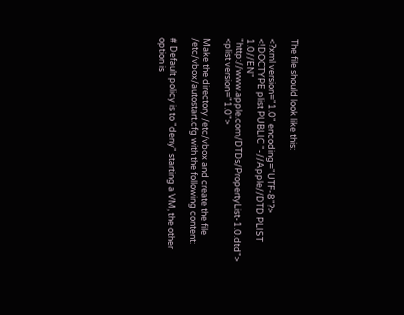The file should look like this:

<?xml version="1.0" encoding="UTF-8"?>
<!DOCTYPE plist PUBLIC "-//Apple//DTD PLIST 1.0//EN" "http://www.apple.com/DTDs/PropertyList-1.0.dtd">
<plist version="1.0">

Make the directory /etc/vbox and create the file /etc/vbox/autostart.cfg with the following content:

# Default policy is to "deny" starting a VM, the other option is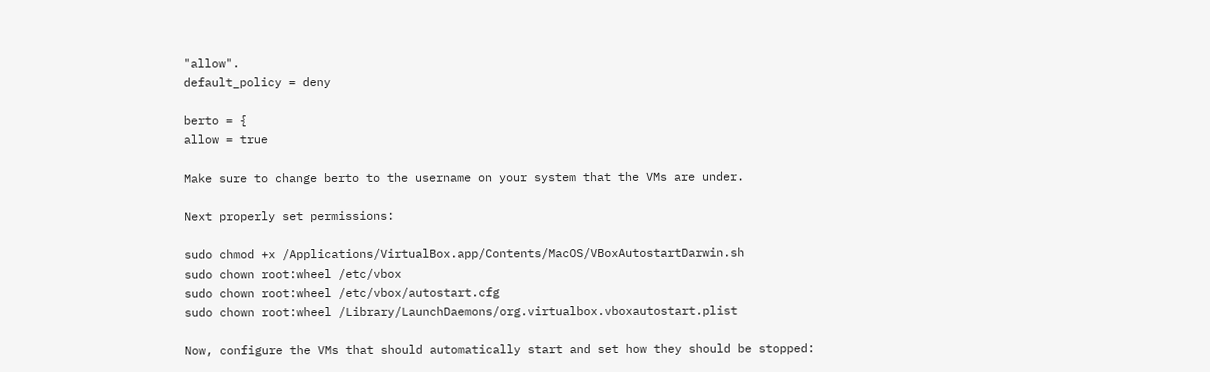"allow".
default_policy = deny

berto = {
allow = true

Make sure to change berto to the username on your system that the VMs are under.

Next properly set permissions:

sudo chmod +x /Applications/VirtualBox.app/Contents/MacOS/VBoxAutostartDarwin.sh
sudo chown root:wheel /etc/vbox
sudo chown root:wheel /etc/vbox/autostart.cfg
sudo chown root:wheel /Library/LaunchDaemons/org.virtualbox.vboxautostart.plist

Now, configure the VMs that should automatically start and set how they should be stopped: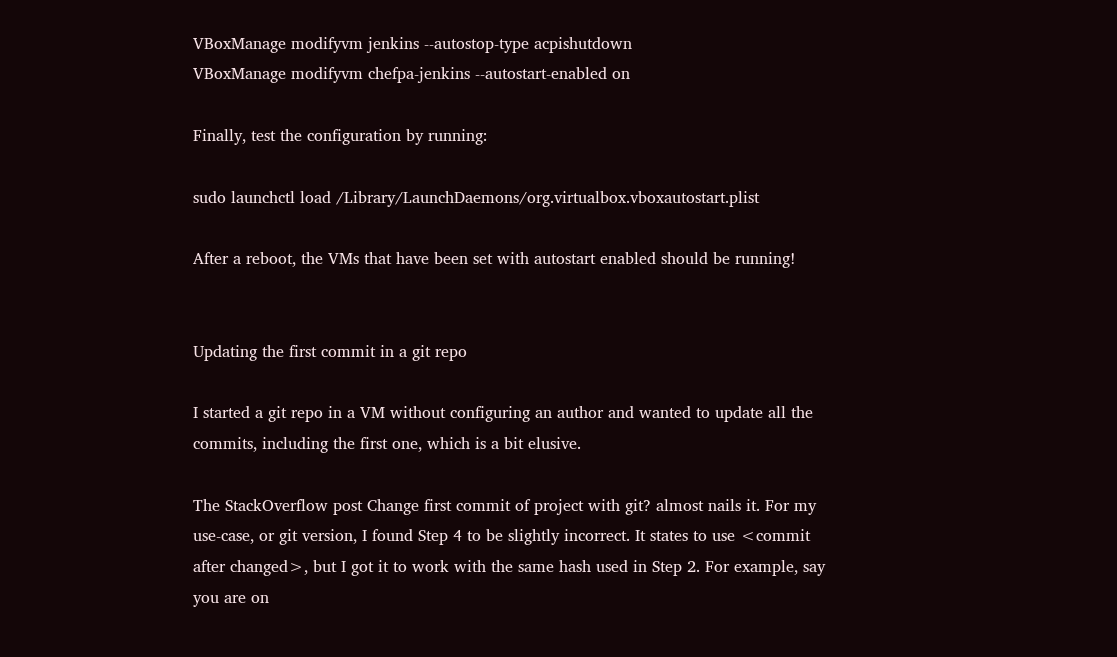VBoxManage modifyvm jenkins --autostop-type acpishutdown
VBoxManage modifyvm chefpa-jenkins --autostart-enabled on

Finally, test the configuration by running:

sudo launchctl load /Library/LaunchDaemons/org.virtualbox.vboxautostart.plist

After a reboot, the VMs that have been set with autostart enabled should be running!


Updating the first commit in a git repo

I started a git repo in a VM without configuring an author and wanted to update all the commits, including the first one, which is a bit elusive.

The StackOverflow post Change first commit of project with git? almost nails it. For my use-case, or git version, I found Step 4 to be slightly incorrect. It states to use <commit after changed>, but I got it to work with the same hash used in Step 2. For example, say you are on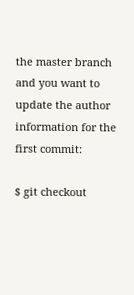the master branch and you want to update the author information for the first commit:

$ git checkout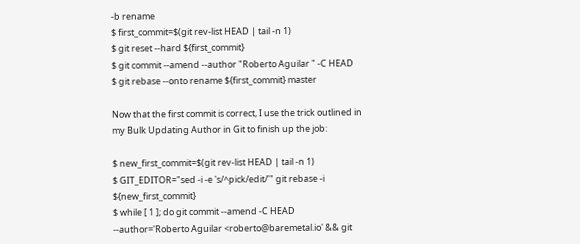-b rename
$ first_commit=$(git rev-list HEAD | tail -n 1)
$ git reset --hard ${first_commit}
$ git commit --amend --author "Roberto Aguilar " -C HEAD
$ git rebase --onto rename ${first_commit} master

Now that the first commit is correct, I use the trick outlined in my Bulk Updating Author in Git to finish up the job:

$ new_first_commit=$(git rev-list HEAD | tail -n 1)
$ GIT_EDITOR="sed -i -e 's/^pick/edit/'" git rebase -i ${new_first_commit}
$ while [ 1 ]; do git commit --amend -C HEAD --author='Roberto Aguilar <roberto@baremetal.io' && git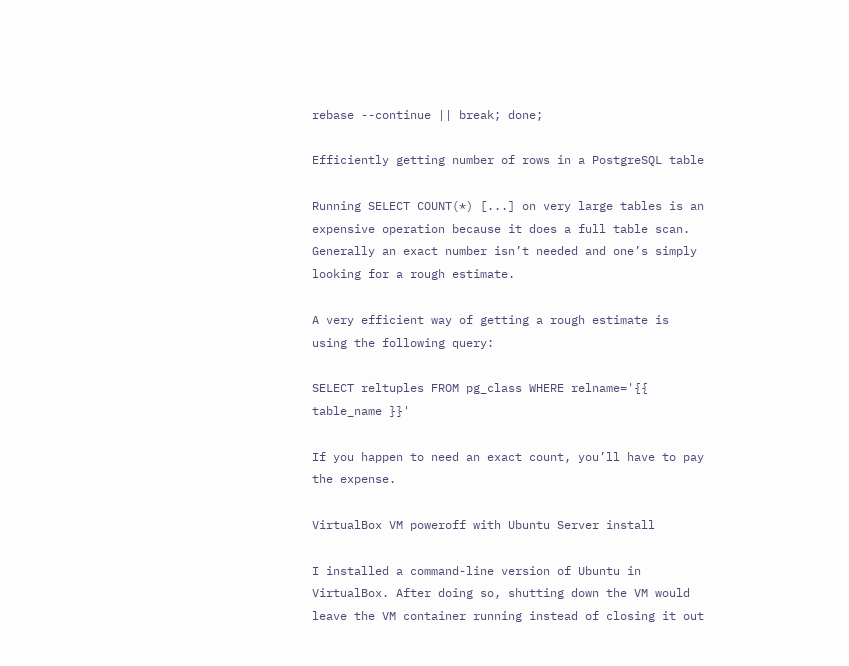rebase --continue || break; done;

Efficiently getting number of rows in a PostgreSQL table

Running SELECT COUNT(*) [...] on very large tables is an expensive operation because it does a full table scan. Generally an exact number isn’t needed and one’s simply looking for a rough estimate.

A very efficient way of getting a rough estimate is using the following query:

SELECT reltuples FROM pg_class WHERE relname='{{ table_name }}'

If you happen to need an exact count, you’ll have to pay the expense.

VirtualBox VM poweroff with Ubuntu Server install

I installed a command-line version of Ubuntu in VirtualBox. After doing so, shutting down the VM would leave the VM container running instead of closing it out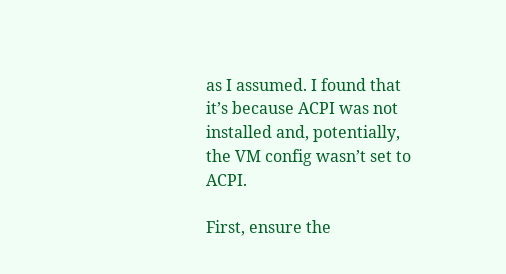as I assumed. I found that it’s because ACPI was not installed and, potentially, the VM config wasn’t set to ACPI.

First, ensure the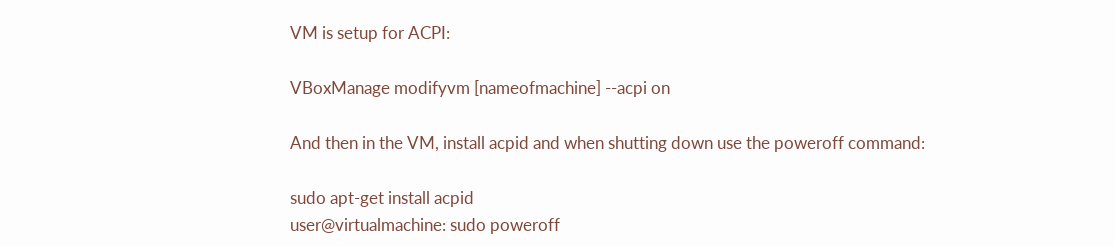VM is setup for ACPI:

VBoxManage modifyvm [nameofmachine] --acpi on

And then in the VM, install acpid and when shutting down use the poweroff command:

sudo apt-get install acpid
user@virtualmachine: sudo poweroff